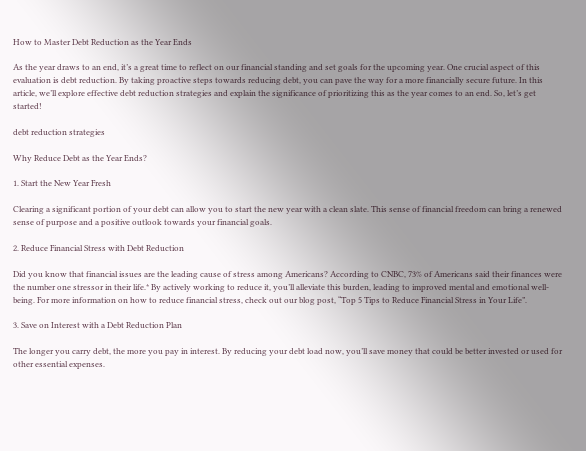How to Master Debt Reduction as the Year Ends

As the year draws to an end, it’s a great time to reflect on our financial standing and set goals for the upcoming year. One crucial aspect of this evaluation is debt reduction. By taking proactive steps towards reducing debt, you can pave the way for a more financially secure future. In this article, we’ll explore effective debt reduction strategies and explain the significance of prioritizing this as the year comes to an end. So, let’s get started!

debt reduction strategies

Why Reduce Debt as the Year Ends?

1. Start the New Year Fresh

Clearing a significant portion of your debt can allow you to start the new year with a clean slate. This sense of financial freedom can bring a renewed sense of purpose and a positive outlook towards your financial goals.

2. Reduce Financial Stress with Debt Reduction

Did you know that financial issues are the leading cause of stress among Americans? According to CNBC, 73% of Americans said their finances were the number one stressor in their life.* By actively working to reduce it, you’ll alleviate this burden, leading to improved mental and emotional well-being. For more information on how to reduce financial stress, check out our blog post, “Top 5 Tips to Reduce Financial Stress in Your Life”.

3. Save on Interest with a Debt Reduction Plan

The longer you carry debt, the more you pay in interest. By reducing your debt load now, you’ll save money that could be better invested or used for other essential expenses.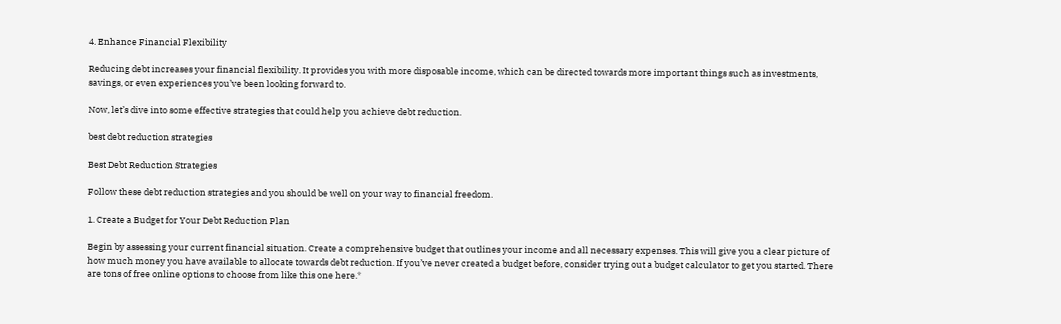4. Enhance Financial Flexibility

Reducing debt increases your financial flexibility. It provides you with more disposable income, which can be directed towards more important things such as investments, savings, or even experiences you’ve been looking forward to.

Now, let’s dive into some effective strategies that could help you achieve debt reduction.

best debt reduction strategies

Best Debt Reduction Strategies

Follow these debt reduction strategies and you should be well on your way to financial freedom.

1. Create a Budget for Your Debt Reduction Plan

Begin by assessing your current financial situation. Create a comprehensive budget that outlines your income and all necessary expenses. This will give you a clear picture of how much money you have available to allocate towards debt reduction. If you’ve never created a budget before, consider trying out a budget calculator to get you started. There are tons of free online options to choose from like this one here.*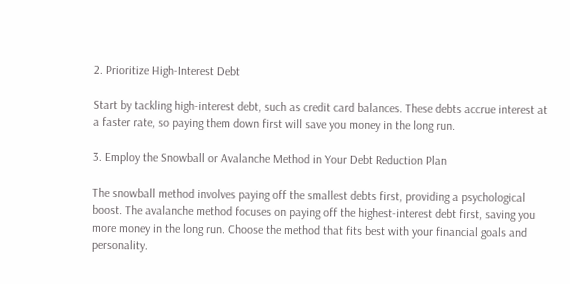2. Prioritize High-Interest Debt

Start by tackling high-interest debt, such as credit card balances. These debts accrue interest at a faster rate, so paying them down first will save you money in the long run.

3. Employ the Snowball or Avalanche Method in Your Debt Reduction Plan

The snowball method involves paying off the smallest debts first, providing a psychological boost. The avalanche method focuses on paying off the highest-interest debt first, saving you more money in the long run. Choose the method that fits best with your financial goals and personality.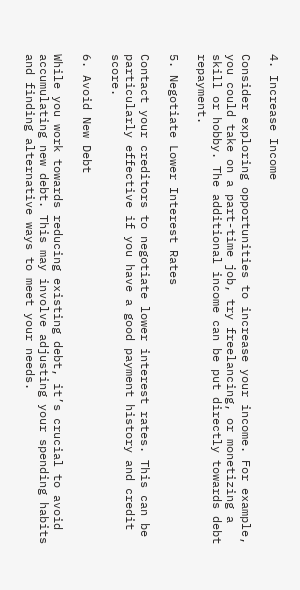4. Increase Income

Consider exploring opportunities to increase your income. For example, you could take on a part-time job, try freelancing, or monetizing a skill or hobby. The additional income can be put directly towards debt repayment.

5. Negotiate Lower Interest Rates

Contact your creditors to negotiate lower interest rates. This can be particularly effective if you have a good payment history and credit score.

6. Avoid New Debt

While you work towards reducing existing debt, it’s crucial to avoid accumulating new debt. This may involve adjusting your spending habits and finding alternative ways to meet your needs.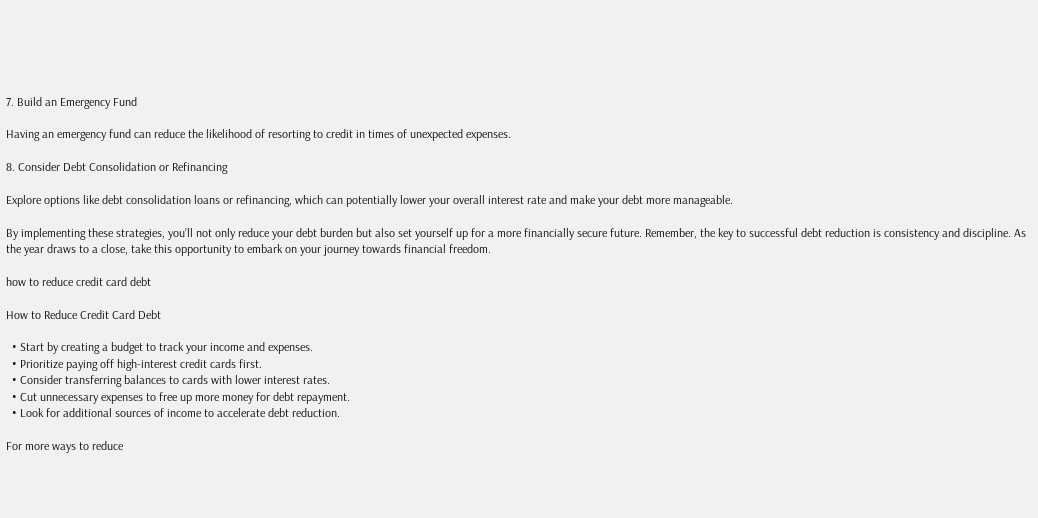7. Build an Emergency Fund

Having an emergency fund can reduce the likelihood of resorting to credit in times of unexpected expenses.

8. Consider Debt Consolidation or Refinancing

Explore options like debt consolidation loans or refinancing, which can potentially lower your overall interest rate and make your debt more manageable.

By implementing these strategies, you’ll not only reduce your debt burden but also set yourself up for a more financially secure future. Remember, the key to successful debt reduction is consistency and discipline. As the year draws to a close, take this opportunity to embark on your journey towards financial freedom.

how to reduce credit card debt

How to Reduce Credit Card Debt

  • Start by creating a budget to track your income and expenses.
  • Prioritize paying off high-interest credit cards first.
  • Consider transferring balances to cards with lower interest rates.
  • Cut unnecessary expenses to free up more money for debt repayment.
  • Look for additional sources of income to accelerate debt reduction.

For more ways to reduce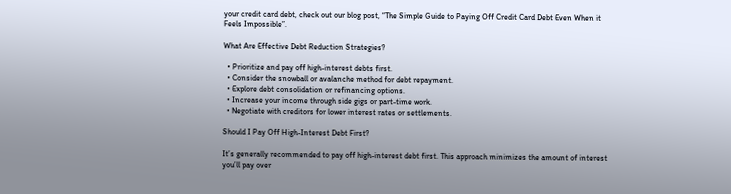your credit card debt, check out our blog post, “The Simple Guide to Paying Off Credit Card Debt Even When it Feels Impossible”.

What Are Effective Debt Reduction Strategies?

  • Prioritize and pay off high-interest debts first.
  • Consider the snowball or avalanche method for debt repayment.
  • Explore debt consolidation or refinancing options.
  • Increase your income through side gigs or part-time work.
  • Negotiate with creditors for lower interest rates or settlements.

Should I Pay Off High-Interest Debt First?

It’s generally recommended to pay off high-interest debt first. This approach minimizes the amount of interest you’ll pay over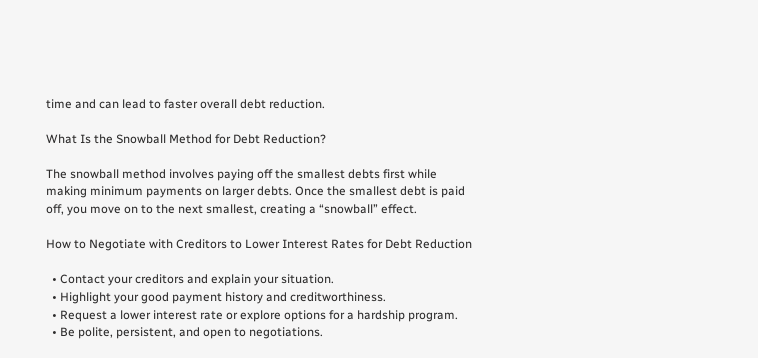time and can lead to faster overall debt reduction.

What Is the Snowball Method for Debt Reduction?

The snowball method involves paying off the smallest debts first while making minimum payments on larger debts. Once the smallest debt is paid off, you move on to the next smallest, creating a “snowball” effect.

How to Negotiate with Creditors to Lower Interest Rates for Debt Reduction

  • Contact your creditors and explain your situation.
  • Highlight your good payment history and creditworthiness.
  • Request a lower interest rate or explore options for a hardship program.
  • Be polite, persistent, and open to negotiations.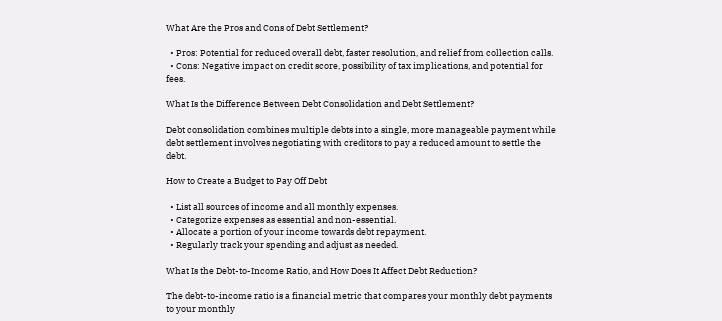What Are the Pros and Cons of Debt Settlement?

  • Pros: Potential for reduced overall debt, faster resolution, and relief from collection calls.
  • Cons: Negative impact on credit score, possibility of tax implications, and potential for fees.

What Is the Difference Between Debt Consolidation and Debt Settlement?

Debt consolidation combines multiple debts into a single, more manageable payment while debt settlement involves negotiating with creditors to pay a reduced amount to settle the debt.

How to Create a Budget to Pay Off Debt

  • List all sources of income and all monthly expenses.
  • Categorize expenses as essential and non-essential.
  • Allocate a portion of your income towards debt repayment.
  • Regularly track your spending and adjust as needed.

What Is the Debt-to-Income Ratio, and How Does It Affect Debt Reduction?

The debt-to-income ratio is a financial metric that compares your monthly debt payments to your monthly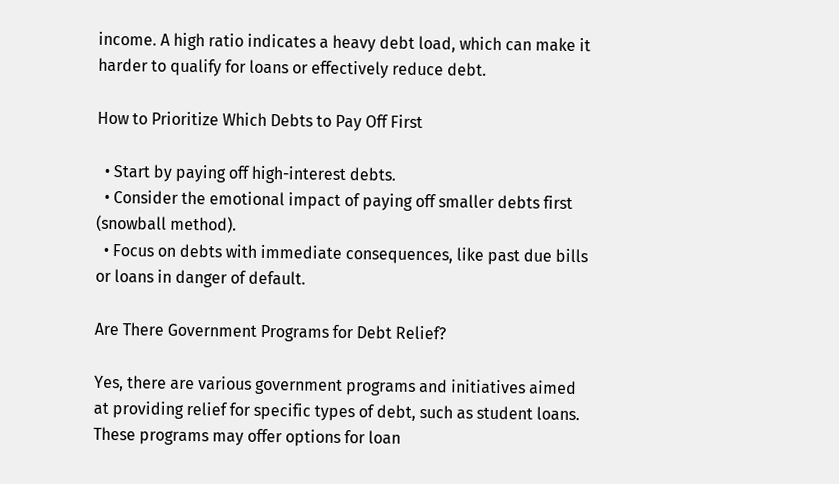income. A high ratio indicates a heavy debt load, which can make it harder to qualify for loans or effectively reduce debt.

How to Prioritize Which Debts to Pay Off First

  • Start by paying off high-interest debts.
  • Consider the emotional impact of paying off smaller debts first (snowball method).
  • Focus on debts with immediate consequences, like past due bills or loans in danger of default.

Are There Government Programs for Debt Relief?

Yes, there are various government programs and initiatives aimed at providing relief for specific types of debt, such as student loans. These programs may offer options for loan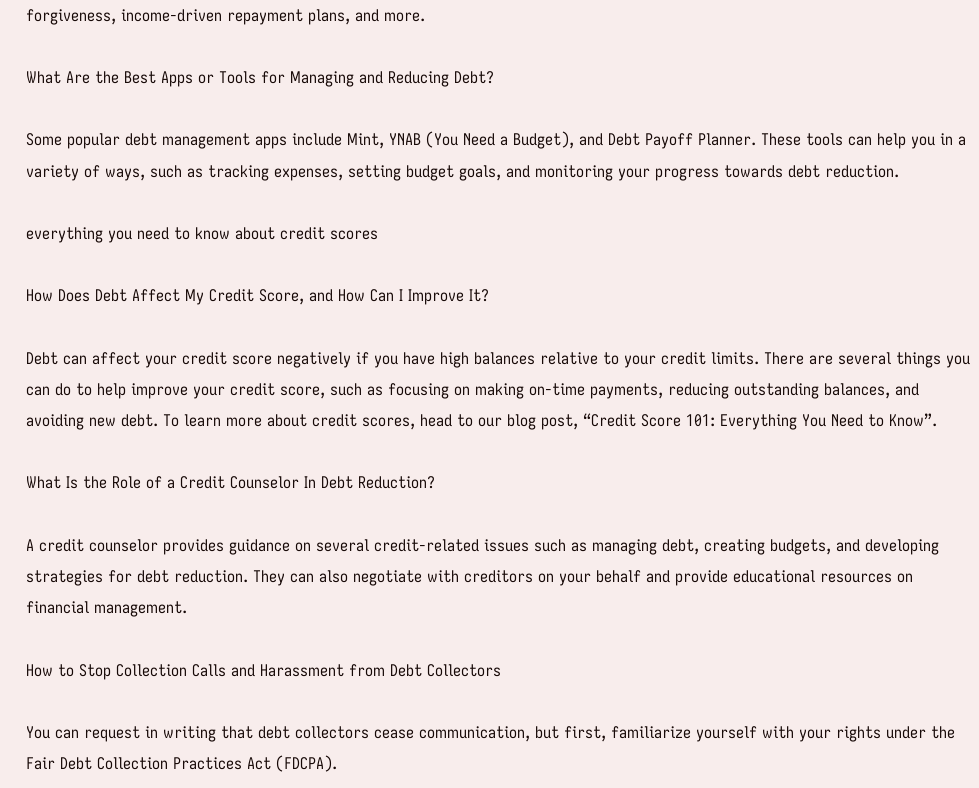forgiveness, income-driven repayment plans, and more.

What Are the Best Apps or Tools for Managing and Reducing Debt?

Some popular debt management apps include Mint, YNAB (You Need a Budget), and Debt Payoff Planner. These tools can help you in a variety of ways, such as tracking expenses, setting budget goals, and monitoring your progress towards debt reduction.

everything you need to know about credit scores

How Does Debt Affect My Credit Score, and How Can I Improve It?

Debt can affect your credit score negatively if you have high balances relative to your credit limits. There are several things you can do to help improve your credit score, such as focusing on making on-time payments, reducing outstanding balances, and avoiding new debt. To learn more about credit scores, head to our blog post, “Credit Score 101: Everything You Need to Know”.

What Is the Role of a Credit Counselor In Debt Reduction?

A credit counselor provides guidance on several credit-related issues such as managing debt, creating budgets, and developing strategies for debt reduction. They can also negotiate with creditors on your behalf and provide educational resources on financial management.

How to Stop Collection Calls and Harassment from Debt Collectors

You can request in writing that debt collectors cease communication, but first, familiarize yourself with your rights under the Fair Debt Collection Practices Act (FDCPA).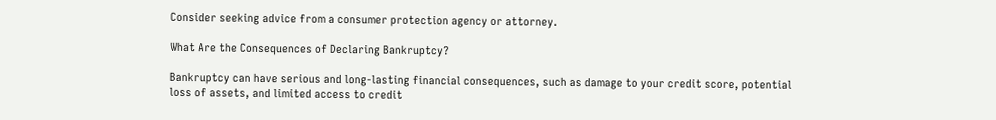Consider seeking advice from a consumer protection agency or attorney.

What Are the Consequences of Declaring Bankruptcy?

Bankruptcy can have serious and long-lasting financial consequences, such as damage to your credit score, potential loss of assets, and limited access to credit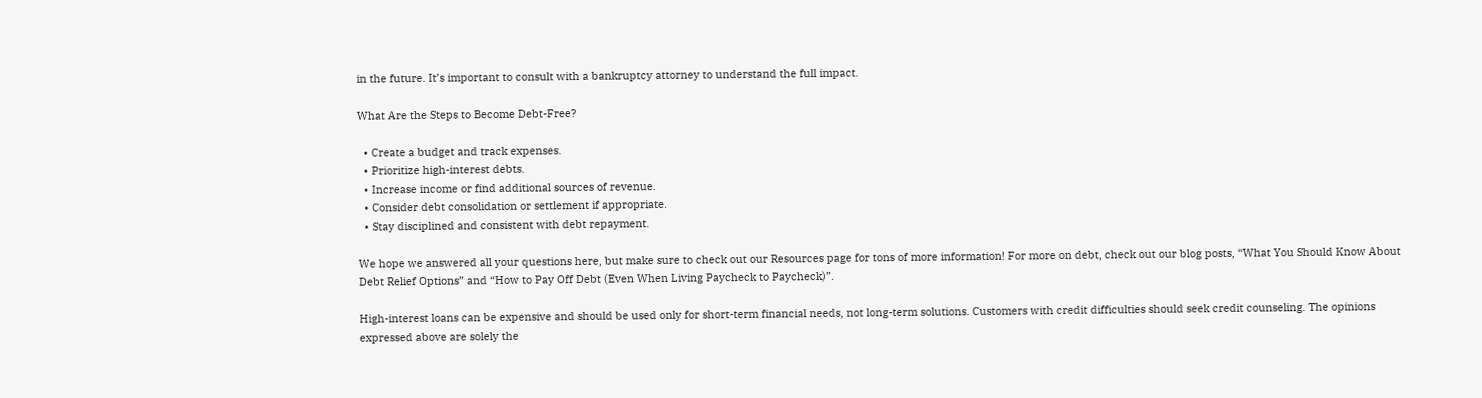in the future. It’s important to consult with a bankruptcy attorney to understand the full impact.

What Are the Steps to Become Debt-Free?

  • Create a budget and track expenses.
  • Prioritize high-interest debts.
  • Increase income or find additional sources of revenue.
  • Consider debt consolidation or settlement if appropriate.
  • Stay disciplined and consistent with debt repayment.

We hope we answered all your questions here, but make sure to check out our Resources page for tons of more information! For more on debt, check out our blog posts, “What You Should Know About Debt Relief Options” and “How to Pay Off Debt (Even When Living Paycheck to Paycheck)”.

High-interest loans can be expensive and should be used only for short-term financial needs, not long-term solutions. Customers with credit difficulties should seek credit counseling. The opinions expressed above are solely the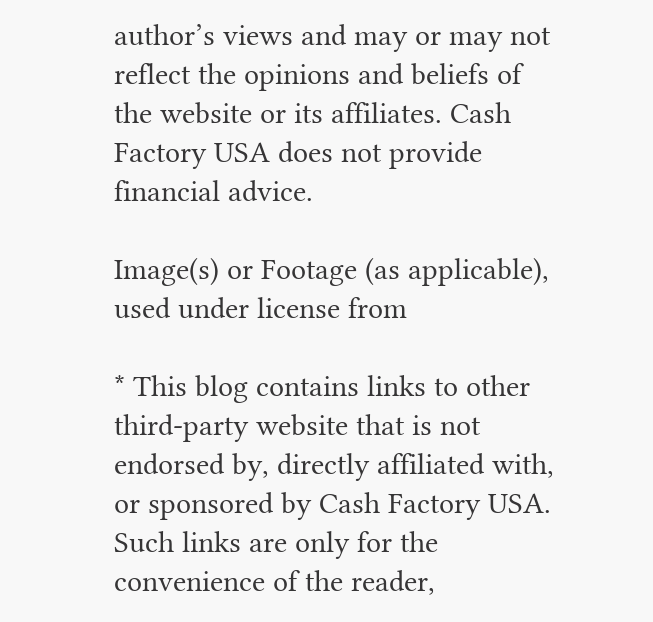author’s views and may or may not reflect the opinions and beliefs of the website or its affiliates. Cash Factory USA does not provide financial advice.

Image(s) or Footage (as applicable), used under license from

* This blog contains links to other third-party website that is not endorsed by, directly affiliated with, or sponsored by Cash Factory USA. Such links are only for the convenience of the reader,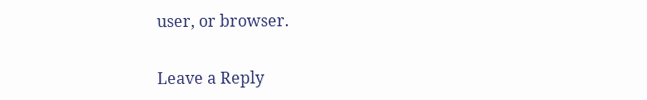user, or browser.

Leave a Reply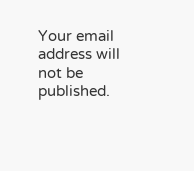Your email address will not be published.